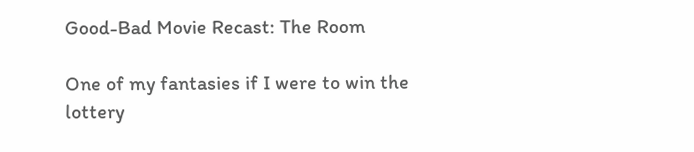Good-Bad Movie Recast: The Room

One of my fantasies if I were to win the lottery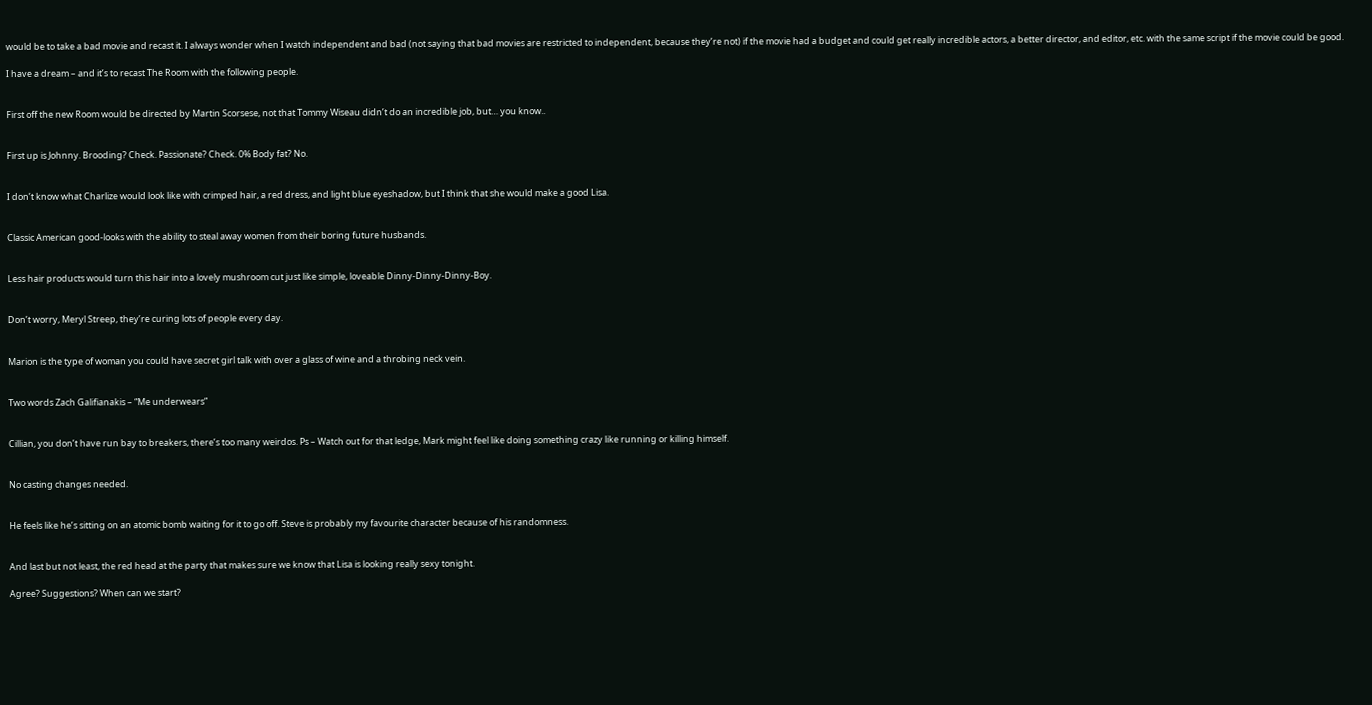would be to take a bad movie and recast it. I always wonder when I watch independent and bad (not saying that bad movies are restricted to independent, because they’re not) if the movie had a budget and could get really incredible actors, a better director, and editor, etc. with the same script if the movie could be good.

I have a dream – and it’s to recast The Room with the following people.


First off the new Room would be directed by Martin Scorsese, not that Tommy Wiseau didn’t do an incredible job, but… you know..


First up is Johnny. Brooding? Check. Passionate? Check. 0% Body fat? No.


I don’t know what Charlize would look like with crimped hair, a red dress, and light blue eyeshadow, but I think that she would make a good Lisa.


Classic American good-looks with the ability to steal away women from their boring future husbands.


Less hair products would turn this hair into a lovely mushroom cut just like simple, loveable Dinny-Dinny-Dinny-Boy.


Don’t worry, Meryl Streep, they’re curing lots of people every day.


Marion is the type of woman you could have secret girl talk with over a glass of wine and a throbing neck vein.


Two words Zach Galifianakis – “Me underwears”


Cillian, you don’t have run bay to breakers, there’s too many weirdos. Ps – Watch out for that ledge, Mark might feel like doing something crazy like running or killing himself.


No casting changes needed.


He feels like he’s sitting on an atomic bomb waiting for it to go off. Steve is probably my favourite character because of his randomness.


And last but not least, the red head at the party that makes sure we know that Lisa is looking really sexy tonight.

Agree? Suggestions? When can we start?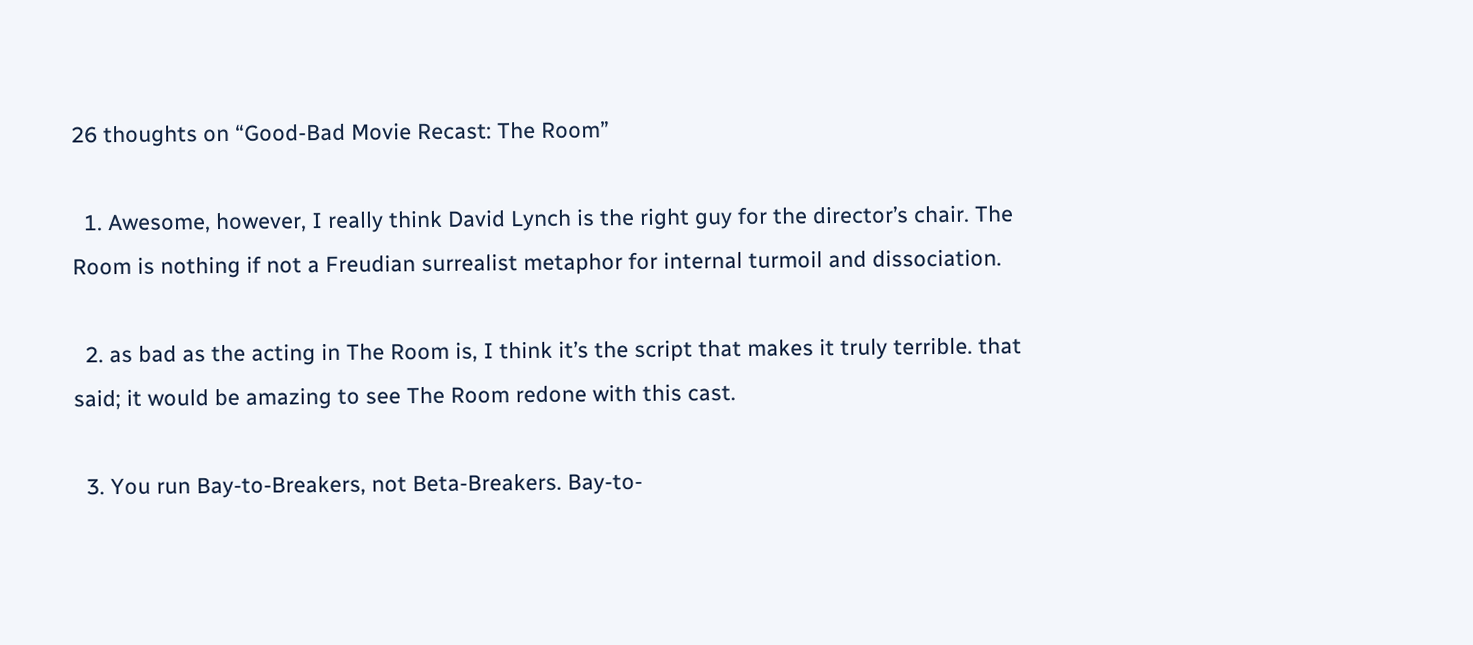26 thoughts on “Good-Bad Movie Recast: The Room”

  1. Awesome, however, I really think David Lynch is the right guy for the director’s chair. The Room is nothing if not a Freudian surrealist metaphor for internal turmoil and dissociation.

  2. as bad as the acting in The Room is, I think it’s the script that makes it truly terrible. that said; it would be amazing to see The Room redone with this cast.

  3. You run Bay-to-Breakers, not Beta-Breakers. Bay-to-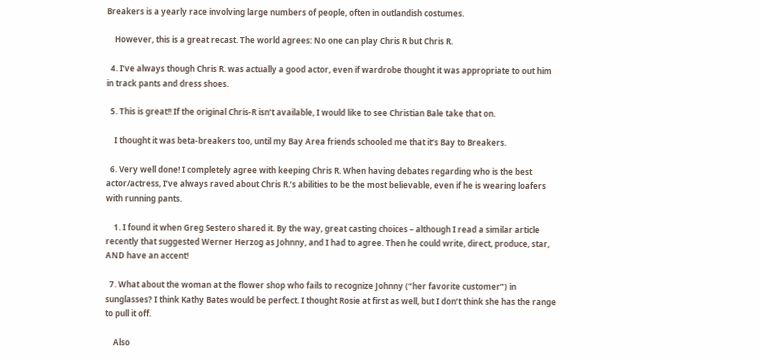Breakers is a yearly race involving large numbers of people, often in outlandish costumes.

    However, this is a great recast. The world agrees: No one can play Chris R but Chris R.

  4. I’ve always though Chris R. was actually a good actor, even if wardrobe thought it was appropriate to out him in track pants and dress shoes.

  5. This is great!! If the original Chris-R isn’t available, I would like to see Christian Bale take that on.

    I thought it was beta-breakers too, until my Bay Area friends schooled me that it’s Bay to Breakers.

  6. Very well done! I completely agree with keeping Chris R. When having debates regarding who is the best actor/actress, I’ve always raved about Chris R.’s abilities to be the most believable, even if he is wearing loafers with running pants.

    1. I found it when Greg Sestero shared it. By the way, great casting choices – although I read a similar article recently that suggested Werner Herzog as Johnny, and I had to agree. Then he could write, direct, produce, star, AND have an accent!

  7. What about the woman at the flower shop who fails to recognize Johnny (“her favorite customer”) in sunglasses? I think Kathy Bates would be perfect. I thought Rosie at first as well, but I don’t think she has the range to pull it off.

    Also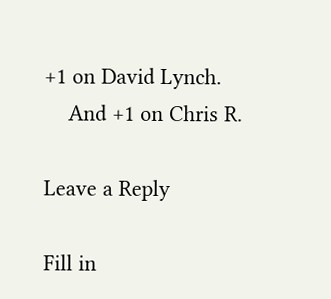+1 on David Lynch.
    And +1 on Chris R.

Leave a Reply

Fill in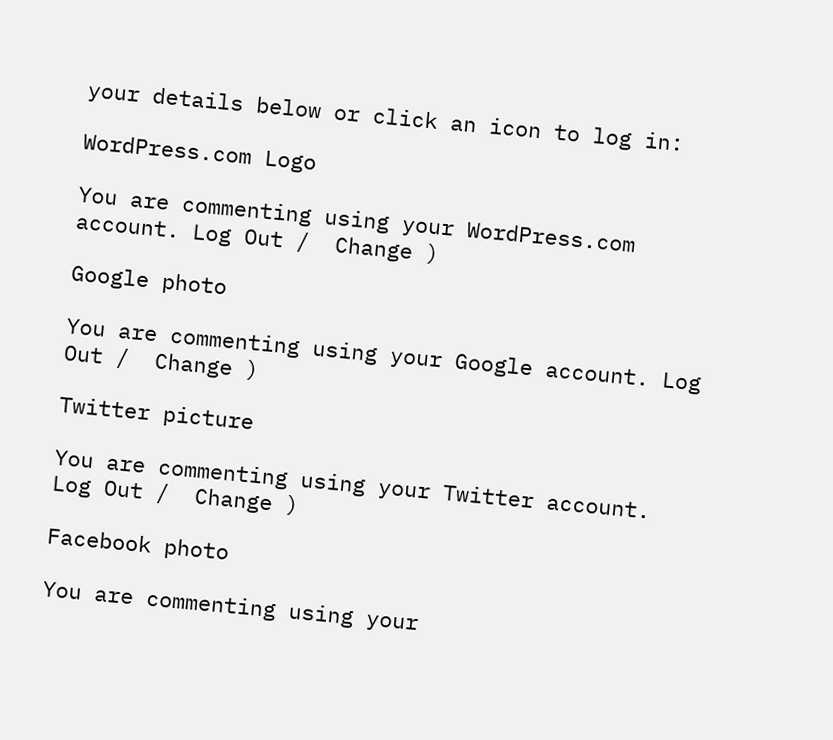your details below or click an icon to log in:

WordPress.com Logo

You are commenting using your WordPress.com account. Log Out /  Change )

Google photo

You are commenting using your Google account. Log Out /  Change )

Twitter picture

You are commenting using your Twitter account. Log Out /  Change )

Facebook photo

You are commenting using your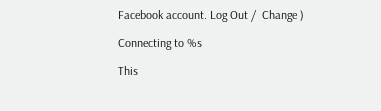Facebook account. Log Out /  Change )

Connecting to %s

This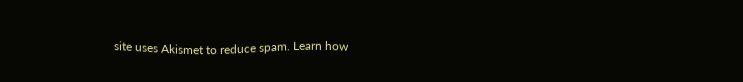site uses Akismet to reduce spam. Learn how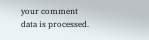your comment data is processed.